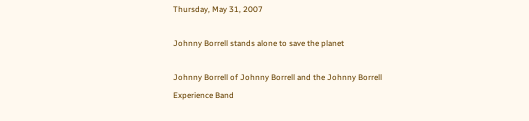Thursday, May 31, 2007

Johnny Borrell stands alone to save the planet

Johnny Borrell of Johnny Borrell and the Johnny Borrell Experience Band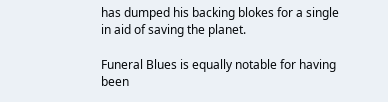has dumped his backing blokes for a single in aid of saving the planet.

Funeral Blues is equally notable for having been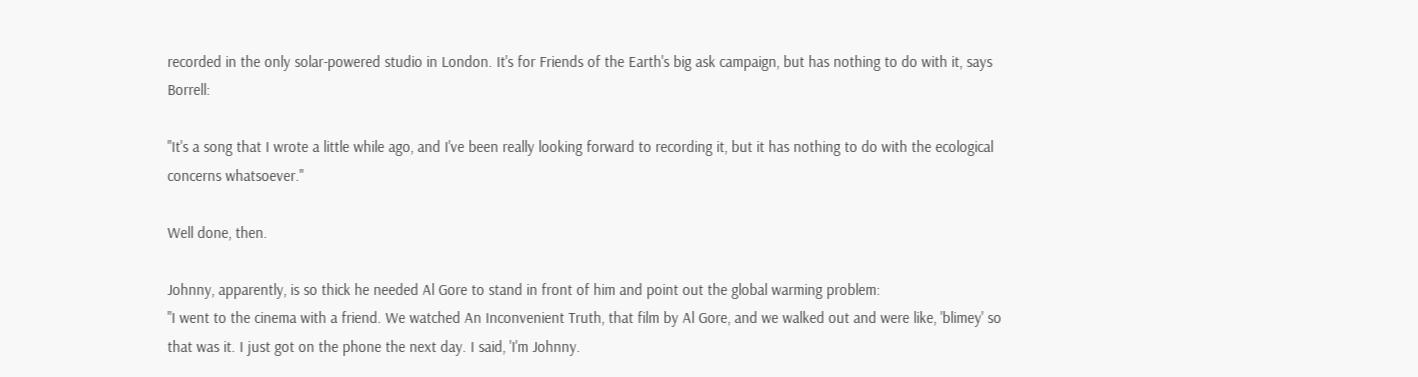recorded in the only solar-powered studio in London. It's for Friends of the Earth's big ask campaign, but has nothing to do with it, says Borrell:

"It's a song that I wrote a little while ago, and I've been really looking forward to recording it, but it has nothing to do with the ecological concerns whatsoever."

Well done, then.

Johnny, apparently, is so thick he needed Al Gore to stand in front of him and point out the global warming problem:
"I went to the cinema with a friend. We watched An Inconvenient Truth, that film by Al Gore, and we walked out and were like, 'blimey' so that was it. I just got on the phone the next day. I said, 'I'm Johnny.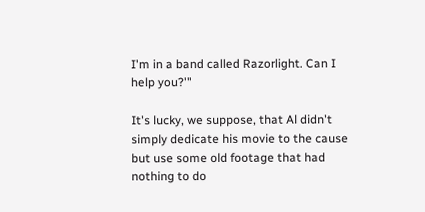I'm in a band called Razorlight. Can I help you?'"

It's lucky, we suppose, that Al didn't simply dedicate his movie to the cause but use some old footage that had nothing to do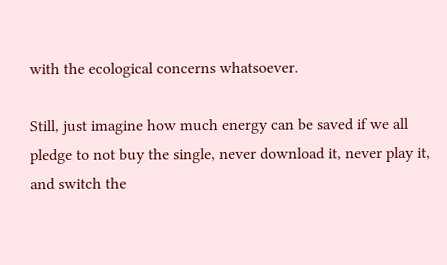with the ecological concerns whatsoever.

Still, just imagine how much energy can be saved if we all pledge to not buy the single, never download it, never play it, and switch the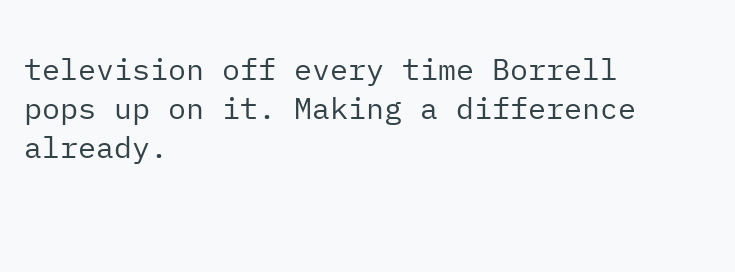television off every time Borrell pops up on it. Making a difference already.